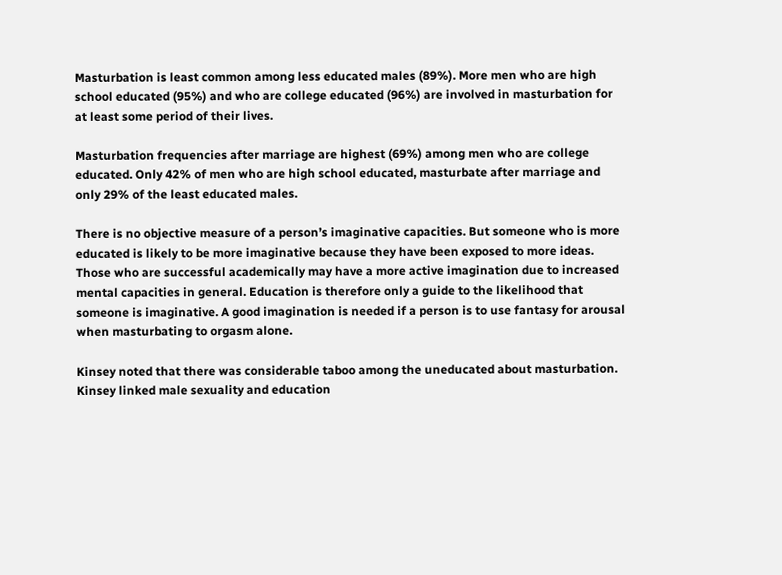Masturbation is least common among less educated males (89%). More men who are high school educated (95%) and who are college educated (96%) are involved in masturbation for at least some period of their lives.

Masturbation frequencies after marriage are highest (69%) among men who are college educated. Only 42% of men who are high school educated, masturbate after marriage and only 29% of the least educated males.

There is no objective measure of a person’s imaginative capacities. But someone who is more educated is likely to be more imaginative because they have been exposed to more ideas. Those who are successful academically may have a more active imagination due to increased mental capacities in general. Education is therefore only a guide to the likelihood that someone is imaginative. A good imagination is needed if a person is to use fantasy for arousal when masturbating to orgasm alone.

Kinsey noted that there was considerable taboo among the uneducated about masturbation. Kinsey linked male sexuality and education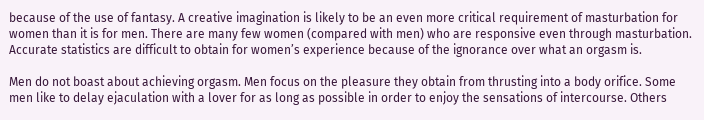because of the use of fantasy. A creative imagination is likely to be an even more critical requirement of masturbation for women than it is for men. There are many few women (compared with men) who are responsive even through masturbation. Accurate statistics are difficult to obtain for women’s experience because of the ignorance over what an orgasm is.

Men do not boast about achieving orgasm. Men focus on the pleasure they obtain from thrusting into a body orifice. Some men like to delay ejaculation with a lover for as long as possible in order to enjoy the sensations of intercourse. Others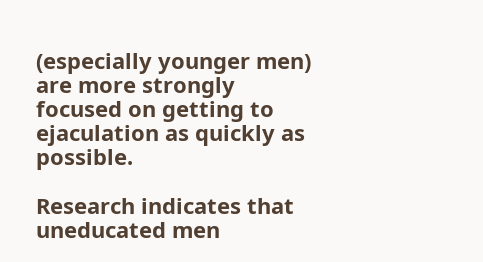(especially younger men) are more strongly focused on getting to ejaculation as quickly as possible.

Research indicates that uneducated men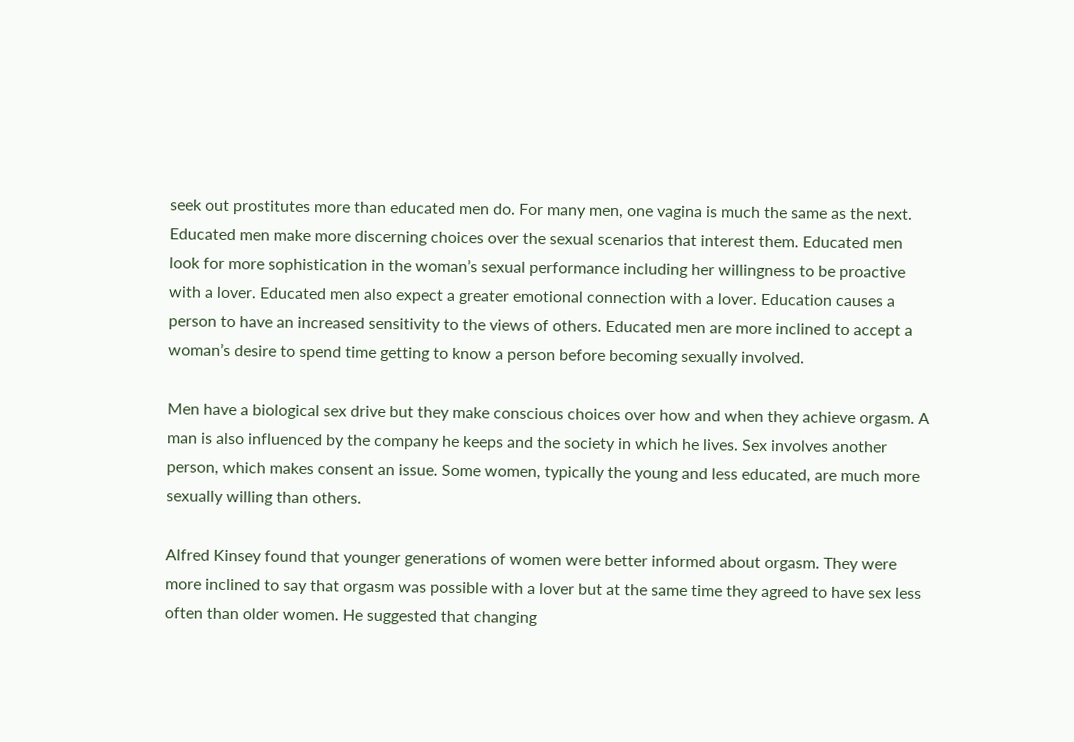seek out prostitutes more than educated men do. For many men, one vagina is much the same as the next. Educated men make more discerning choices over the sexual scenarios that interest them. Educated men look for more sophistication in the woman’s sexual performance including her willingness to be proactive with a lover. Educated men also expect a greater emotional connection with a lover. Education causes a person to have an increased sensitivity to the views of others. Educated men are more inclined to accept a woman’s desire to spend time getting to know a person before becoming sexually involved.

Men have a biological sex drive but they make conscious choices over how and when they achieve orgasm. A man is also influenced by the company he keeps and the society in which he lives. Sex involves another person, which makes consent an issue. Some women, typically the young and less educated, are much more sexually willing than others.

Alfred Kinsey found that younger generations of women were better informed about orgasm. They were more inclined to say that orgasm was possible with a lover but at the same time they agreed to have sex less often than older women. He suggested that changing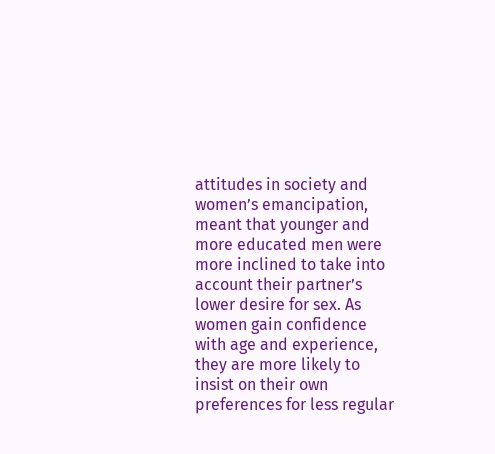attitudes in society and women’s emancipation, meant that younger and more educated men were more inclined to take into account their partner’s lower desire for sex. As women gain confidence with age and experience, they are more likely to insist on their own preferences for less regular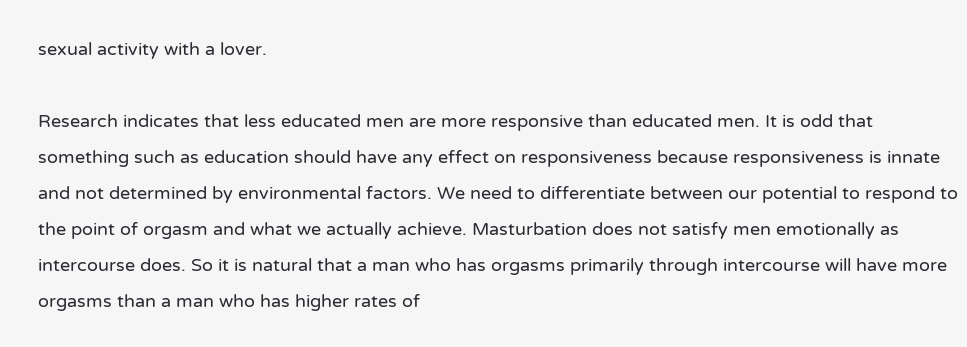sexual activity with a lover.

Research indicates that less educated men are more responsive than educated men. It is odd that something such as education should have any effect on responsiveness because responsiveness is innate and not determined by environmental factors. We need to differentiate between our potential to respond to the point of orgasm and what we actually achieve. Masturbation does not satisfy men emotionally as intercourse does. So it is natural that a man who has orgasms primarily through intercourse will have more orgasms than a man who has higher rates of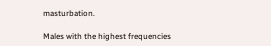masturbation.

Males with the highest frequencies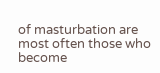of masturbation are most often those who become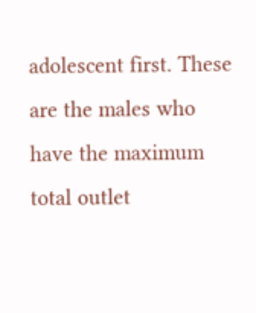adolescent first. These are the males who have the maximum total outlet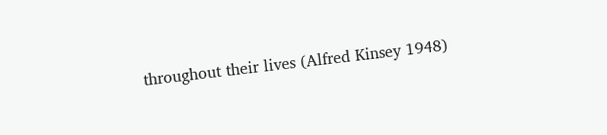throughout their lives (Alfred Kinsey 1948)